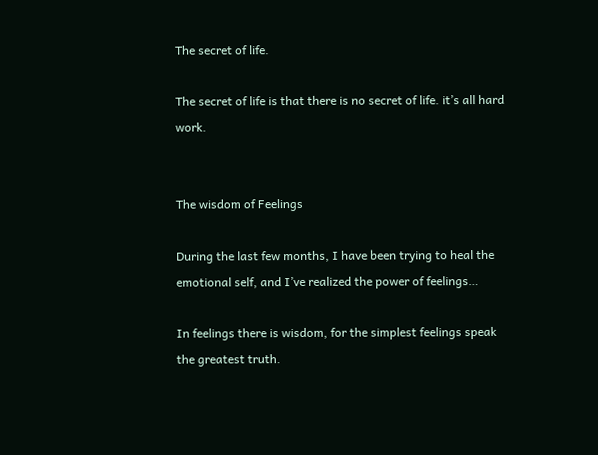The secret of life.

The secret of life is that there is no secret of life. it’s all hard work.


The wisdom of Feelings

During the last few months, I have been trying to heal the emotional self, and I’ve realized the power of feelings…

In feelings there is wisdom, for the simplest feelings speak the greatest truth.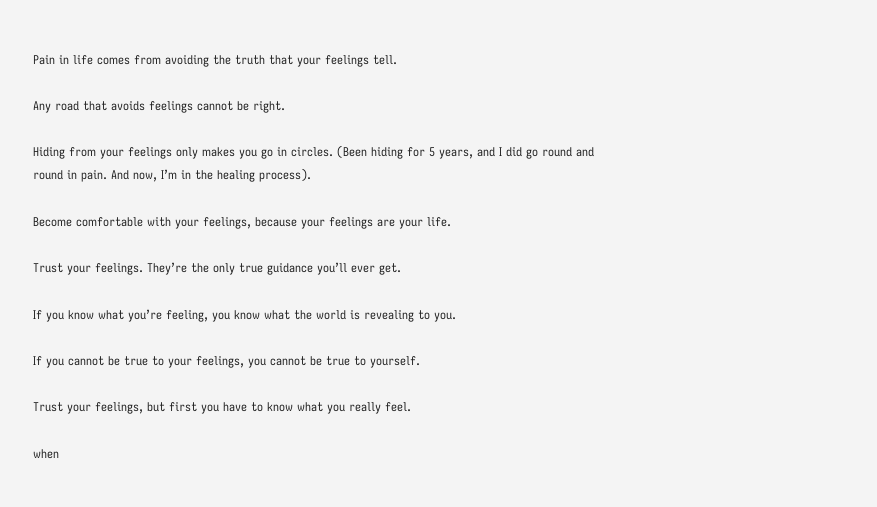Pain in life comes from avoiding the truth that your feelings tell.

Any road that avoids feelings cannot be right.

Hiding from your feelings only makes you go in circles. (Been hiding for 5 years, and I did go round and round in pain. And now, I’m in the healing process).

Become comfortable with your feelings, because your feelings are your life.

Trust your feelings. They’re the only true guidance you’ll ever get.

If you know what you’re feeling, you know what the world is revealing to you.

If you cannot be true to your feelings, you cannot be true to yourself.

Trust your feelings, but first you have to know what you really feel.

when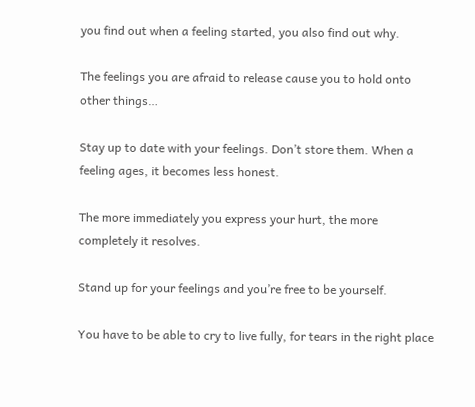you find out when a feeling started, you also find out why.

The feelings you are afraid to release cause you to hold onto other things…

Stay up to date with your feelings. Don’t store them. When a feeling ages, it becomes less honest.

The more immediately you express your hurt, the more completely it resolves.

Stand up for your feelings and you’re free to be yourself.

You have to be able to cry to live fully, for tears in the right place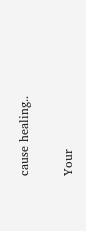cause healing..

Your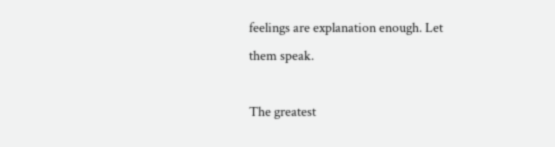feelings are explanation enough. Let them speak.

The greatest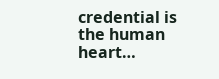credential is the human heart…